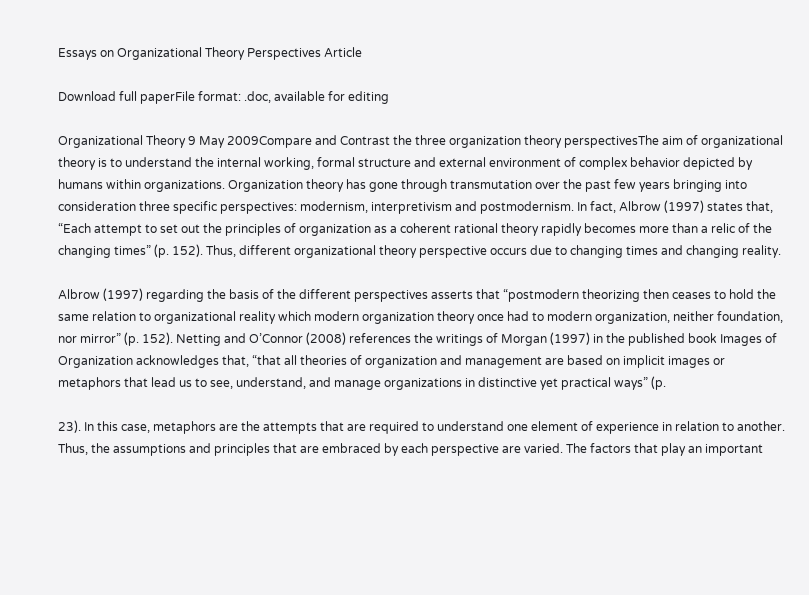Essays on Organizational Theory Perspectives Article

Download full paperFile format: .doc, available for editing

Organizational Theory 9 May 2009Compare and Contrast the three organization theory perspectivesThe aim of organizational theory is to understand the internal working, formal structure and external environment of complex behavior depicted by humans within organizations. Organization theory has gone through transmutation over the past few years bringing into consideration three specific perspectives: modernism, interpretivism and postmodernism. In fact, Albrow (1997) states that, “Each attempt to set out the principles of organization as a coherent rational theory rapidly becomes more than a relic of the changing times” (p. 152). Thus, different organizational theory perspective occurs due to changing times and changing reality.

Albrow (1997) regarding the basis of the different perspectives asserts that “postmodern theorizing then ceases to hold the same relation to organizational reality which modern organization theory once had to modern organization, neither foundation, nor mirror” (p. 152). Netting and O’Connor (2008) references the writings of Morgan (1997) in the published book Images of Organization acknowledges that, “that all theories of organization and management are based on implicit images or metaphors that lead us to see, understand, and manage organizations in distinctive yet practical ways” (p.

23). In this case, metaphors are the attempts that are required to understand one element of experience in relation to another. Thus, the assumptions and principles that are embraced by each perspective are varied. The factors that play an important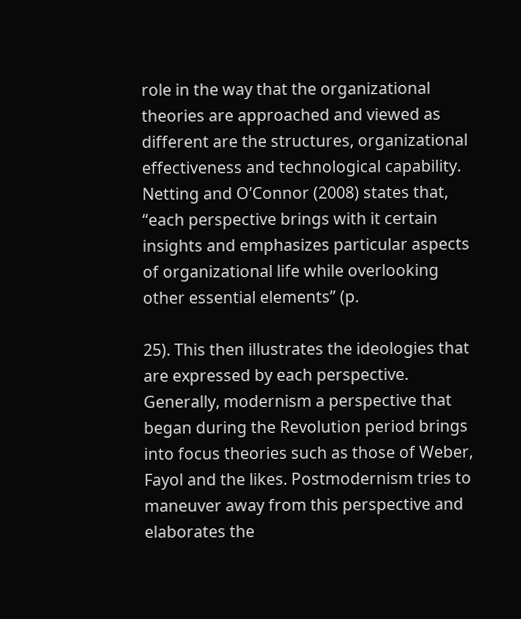role in the way that the organizational theories are approached and viewed as different are the structures, organizational effectiveness and technological capability. Netting and O’Connor (2008) states that, “each perspective brings with it certain insights and emphasizes particular aspects of organizational life while overlooking other essential elements” (p.

25). This then illustrates the ideologies that are expressed by each perspective. Generally, modernism a perspective that began during the Revolution period brings into focus theories such as those of Weber, Fayol and the likes. Postmodernism tries to maneuver away from this perspective and elaborates the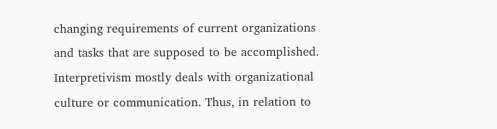changing requirements of current organizations and tasks that are supposed to be accomplished. Interpretivism mostly deals with organizational culture or communication. Thus, in relation to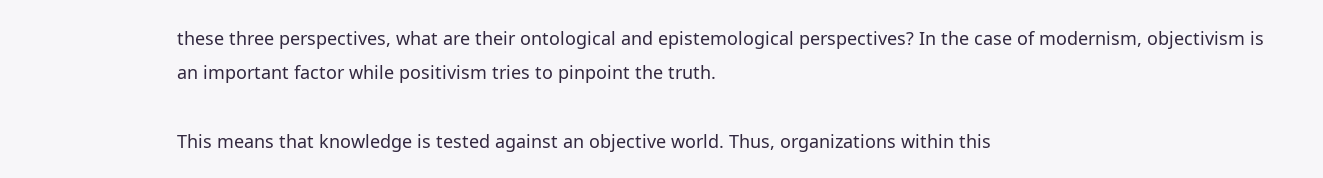these three perspectives, what are their ontological and epistemological perspectives? In the case of modernism, objectivism is an important factor while positivism tries to pinpoint the truth.

This means that knowledge is tested against an objective world. Thus, organizations within this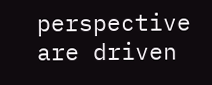perspective are driven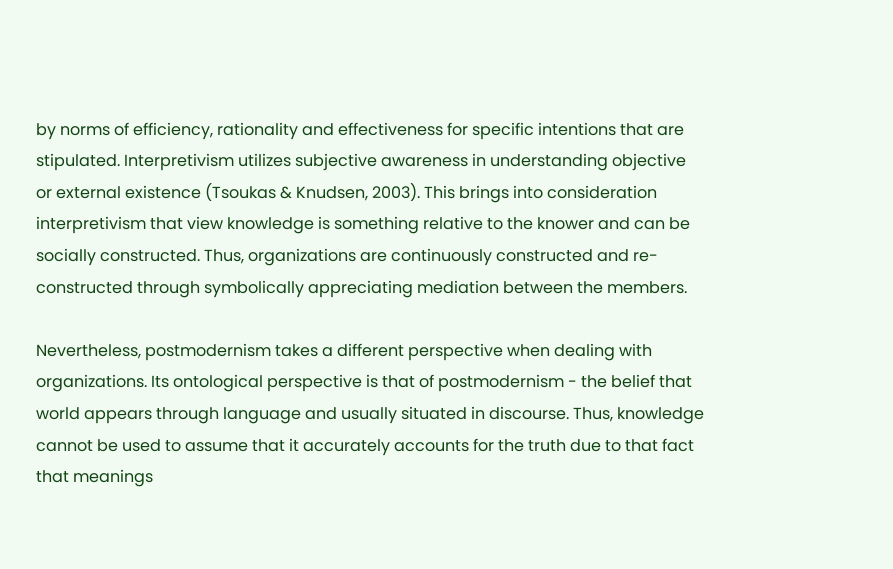by norms of efficiency, rationality and effectiveness for specific intentions that are stipulated. Interpretivism utilizes subjective awareness in understanding objective or external existence (Tsoukas & Knudsen, 2003). This brings into consideration interpretivism that view knowledge is something relative to the knower and can be socially constructed. Thus, organizations are continuously constructed and re-constructed through symbolically appreciating mediation between the members.

Nevertheless, postmodernism takes a different perspective when dealing with organizations. Its ontological perspective is that of postmodernism - the belief that world appears through language and usually situated in discourse. Thus, knowledge cannot be used to assume that it accurately accounts for the truth due to that fact that meanings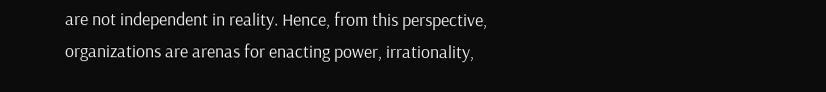are not independent in reality. Hence, from this perspective, organizations are arenas for enacting power, irrationality,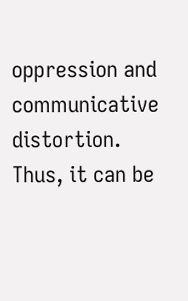oppression and communicative distortion. Thus, it can be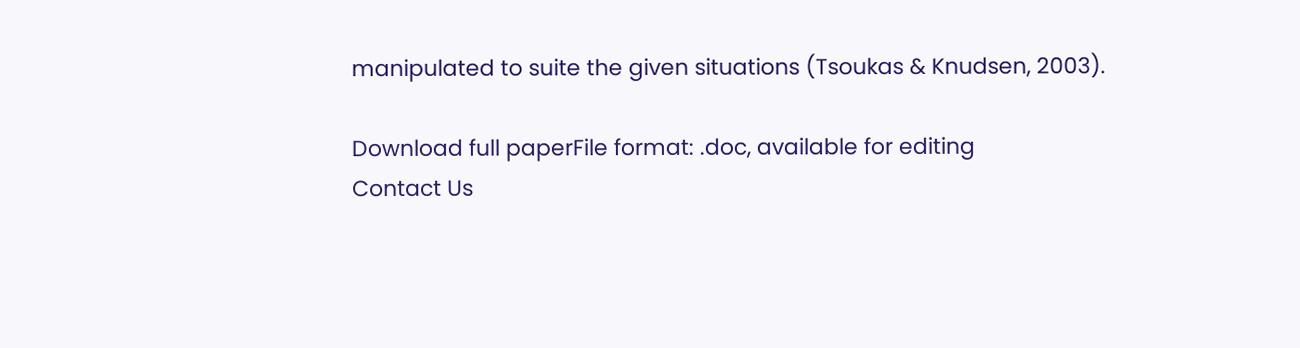manipulated to suite the given situations (Tsoukas & Knudsen, 2003).

Download full paperFile format: .doc, available for editing
Contact Us